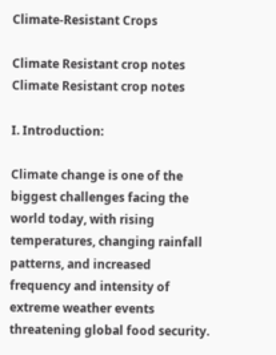Climate-Resistant Crops

Climate Resistant crop notes
Climate Resistant crop notes

I. Introduction:

Climate change is one of the biggest challenges facing the world today, with rising temperatures, changing rainfall patterns, and increased frequency and intensity of extreme weather events threatening global food security.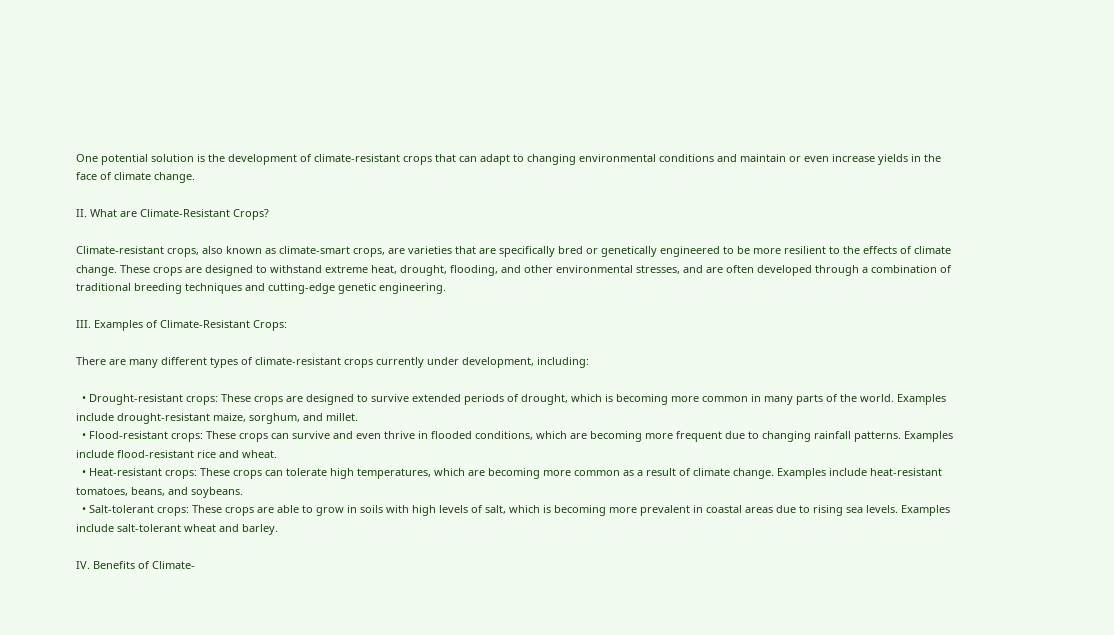One potential solution is the development of climate-resistant crops that can adapt to changing environmental conditions and maintain or even increase yields in the face of climate change.

II. What are Climate-Resistant Crops?

Climate-resistant crops, also known as climate-smart crops, are varieties that are specifically bred or genetically engineered to be more resilient to the effects of climate change. These crops are designed to withstand extreme heat, drought, flooding, and other environmental stresses, and are often developed through a combination of traditional breeding techniques and cutting-edge genetic engineering.

III. Examples of Climate-Resistant Crops:

There are many different types of climate-resistant crops currently under development, including:

  • Drought-resistant crops: These crops are designed to survive extended periods of drought, which is becoming more common in many parts of the world. Examples include drought-resistant maize, sorghum, and millet.
  • Flood-resistant crops: These crops can survive and even thrive in flooded conditions, which are becoming more frequent due to changing rainfall patterns. Examples include flood-resistant rice and wheat.
  • Heat-resistant crops: These crops can tolerate high temperatures, which are becoming more common as a result of climate change. Examples include heat-resistant tomatoes, beans, and soybeans.
  • Salt-tolerant crops: These crops are able to grow in soils with high levels of salt, which is becoming more prevalent in coastal areas due to rising sea levels. Examples include salt-tolerant wheat and barley.

IV. Benefits of Climate-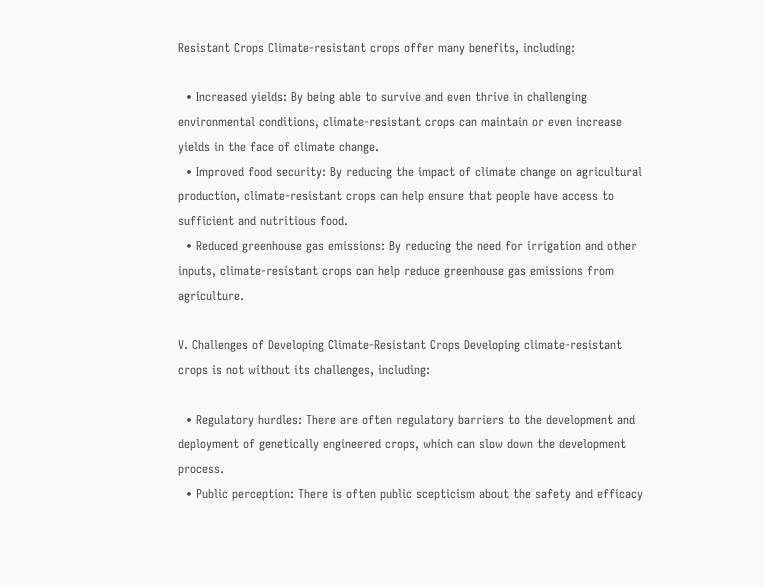Resistant Crops Climate-resistant crops offer many benefits, including:

  • Increased yields: By being able to survive and even thrive in challenging environmental conditions, climate-resistant crops can maintain or even increase yields in the face of climate change.
  • Improved food security: By reducing the impact of climate change on agricultural production, climate-resistant crops can help ensure that people have access to sufficient and nutritious food.
  • Reduced greenhouse gas emissions: By reducing the need for irrigation and other inputs, climate-resistant crops can help reduce greenhouse gas emissions from agriculture.

V. Challenges of Developing Climate-Resistant Crops Developing climate-resistant crops is not without its challenges, including:

  • Regulatory hurdles: There are often regulatory barriers to the development and deployment of genetically engineered crops, which can slow down the development process.
  • Public perception: There is often public scepticism about the safety and efficacy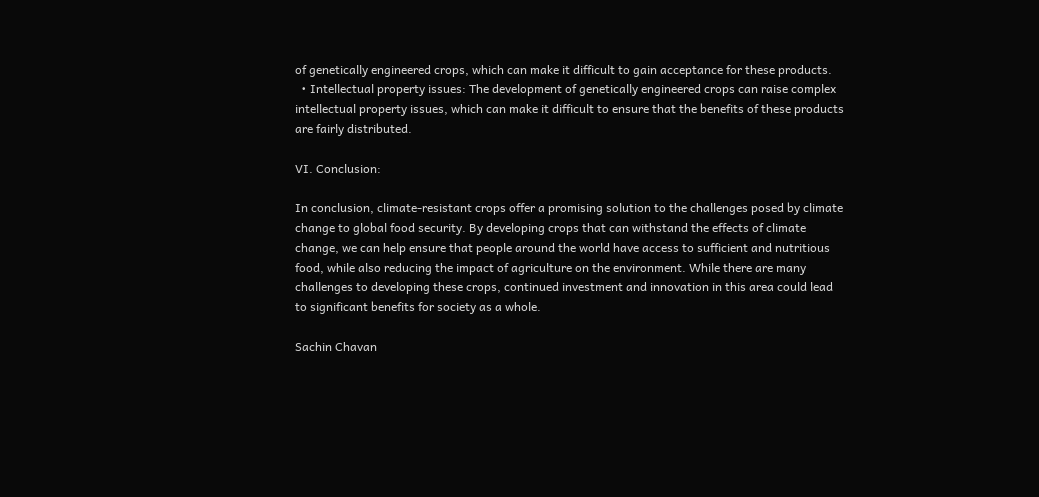of genetically engineered crops, which can make it difficult to gain acceptance for these products.
  • Intellectual property issues: The development of genetically engineered crops can raise complex intellectual property issues, which can make it difficult to ensure that the benefits of these products are fairly distributed.

VI. Conclusion:

In conclusion, climate-resistant crops offer a promising solution to the challenges posed by climate change to global food security. By developing crops that can withstand the effects of climate change, we can help ensure that people around the world have access to sufficient and nutritious food, while also reducing the impact of agriculture on the environment. While there are many challenges to developing these crops, continued investment and innovation in this area could lead to significant benefits for society as a whole.

Sachin Chavan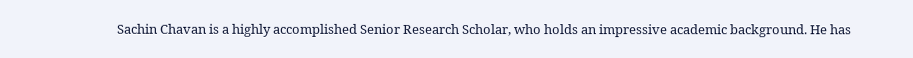Sachin Chavan is a highly accomplished Senior Research Scholar, who holds an impressive academic background. He has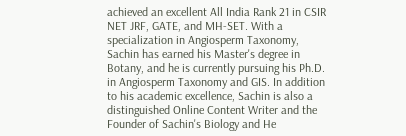achieved an excellent All India Rank 21 in CSIR NET JRF, GATE, and MH-SET. With a specialization in Angiosperm Taxonomy, Sachin has earned his Master's degree in Botany, and he is currently pursuing his Ph.D. in Angiosperm Taxonomy and GIS. In addition to his academic excellence, Sachin is also a distinguished Online Content Writer and the Founder of Sachin's Biology and He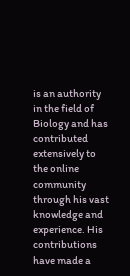is an authority in the field of Biology and has contributed extensively to the online community through his vast knowledge and experience. His contributions have made a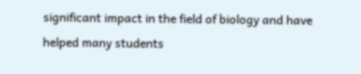significant impact in the field of biology and have helped many students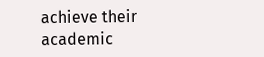achieve their academic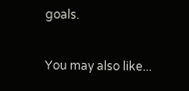goals.

You may also like...